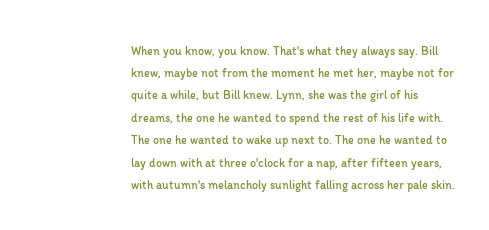When you know, you know. That's what they always say. Bill knew, maybe not from the moment he met her, maybe not for quite a while, but Bill knew. Lynn, she was the girl of his dreams, the one he wanted to spend the rest of his life with. The one he wanted to wake up next to. The one he wanted to lay down with at three o'clock for a nap, after fifteen years, with autumn's melancholy sunlight falling across her pale skin.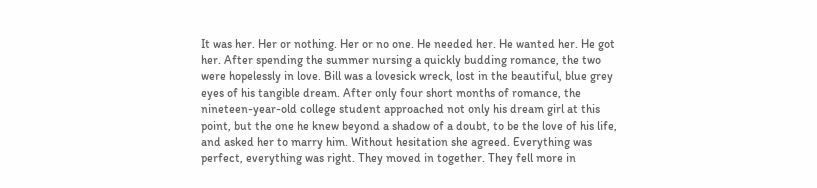It was her. Her or nothing. Her or no one. He needed her. He wanted her. He got her. After spending the summer nursing a quickly budding romance, the two were hopelessly in love. Bill was a lovesick wreck, lost in the beautiful, blue grey eyes of his tangible dream. After only four short months of romance, the nineteen-year-old college student approached not only his dream girl at this point, but the one he knew beyond a shadow of a doubt, to be the love of his life, and asked her to marry him. Without hesitation she agreed. Everything was perfect, everything was right. They moved in together. They fell more in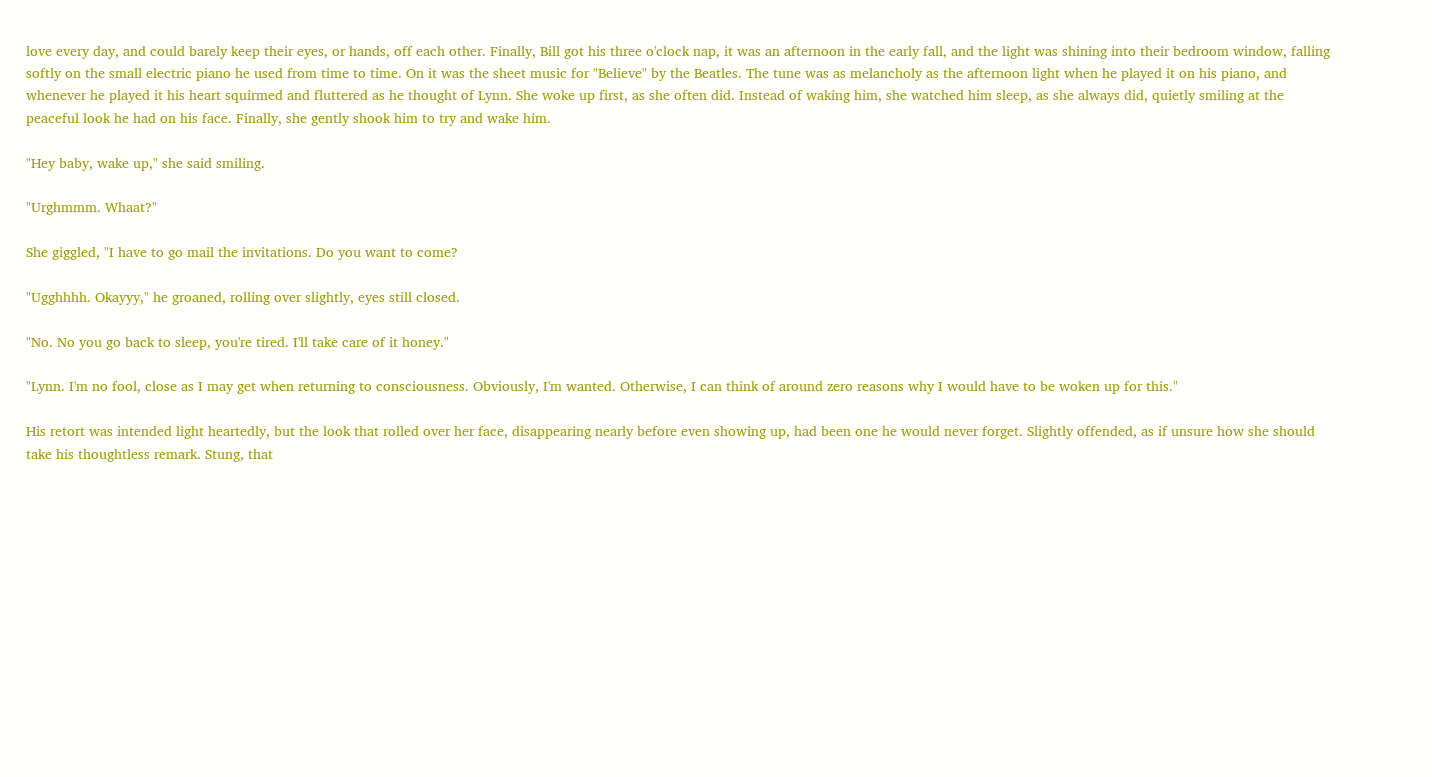love every day, and could barely keep their eyes, or hands, off each other. Finally, Bill got his three o'clock nap, it was an afternoon in the early fall, and the light was shining into their bedroom window, falling softly on the small electric piano he used from time to time. On it was the sheet music for "Believe" by the Beatles. The tune was as melancholy as the afternoon light when he played it on his piano, and whenever he played it his heart squirmed and fluttered as he thought of Lynn. She woke up first, as she often did. Instead of waking him, she watched him sleep, as she always did, quietly smiling at the peaceful look he had on his face. Finally, she gently shook him to try and wake him.

"Hey baby, wake up," she said smiling.

"Urghmmm. Whaat?"

She giggled, "I have to go mail the invitations. Do you want to come?

"Ugghhhh. Okayyy," he groaned, rolling over slightly, eyes still closed.

"No. No you go back to sleep, you're tired. I'll take care of it honey."

"Lynn. I'm no fool, close as I may get when returning to consciousness. Obviously, I'm wanted. Otherwise, I can think of around zero reasons why I would have to be woken up for this."

His retort was intended light heartedly, but the look that rolled over her face, disappearing nearly before even showing up, had been one he would never forget. Slightly offended, as if unsure how she should take his thoughtless remark. Stung, that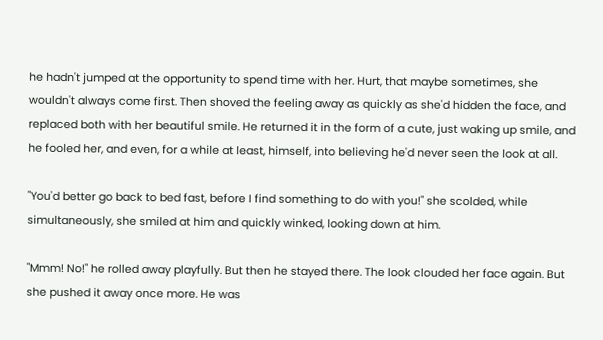he hadn't jumped at the opportunity to spend time with her. Hurt, that maybe sometimes, she wouldn't always come first. Then shoved the feeling away as quickly as she'd hidden the face, and replaced both with her beautiful smile. He returned it in the form of a cute, just waking up smile, and he fooled her, and even, for a while at least, himself, into believing he'd never seen the look at all.

"You'd better go back to bed fast, before I find something to do with you!" she scolded, while simultaneously, she smiled at him and quickly winked, looking down at him.

"Mmm! No!" he rolled away playfully. But then he stayed there. The look clouded her face again. But she pushed it away once more. He was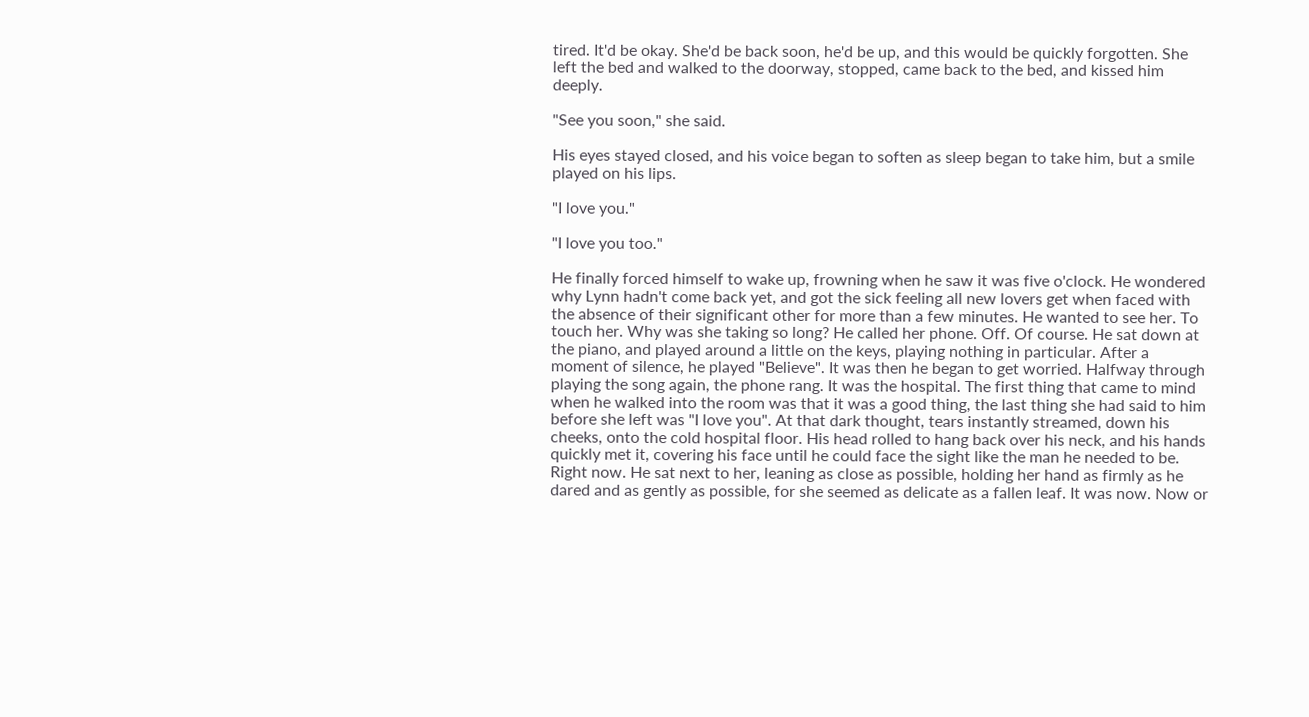tired. It'd be okay. She'd be back soon, he'd be up, and this would be quickly forgotten. She left the bed and walked to the doorway, stopped, came back to the bed, and kissed him deeply.

"See you soon," she said.

His eyes stayed closed, and his voice began to soften as sleep began to take him, but a smile played on his lips.

"I love you."

"I love you too."

He finally forced himself to wake up, frowning when he saw it was five o'clock. He wondered why Lynn hadn't come back yet, and got the sick feeling all new lovers get when faced with the absence of their significant other for more than a few minutes. He wanted to see her. To touch her. Why was she taking so long? He called her phone. Off. Of course. He sat down at the piano, and played around a little on the keys, playing nothing in particular. After a moment of silence, he played "Believe". It was then he began to get worried. Halfway through playing the song again, the phone rang. It was the hospital. The first thing that came to mind when he walked into the room was that it was a good thing, the last thing she had said to him before she left was "I love you". At that dark thought, tears instantly streamed, down his cheeks, onto the cold hospital floor. His head rolled to hang back over his neck, and his hands quickly met it, covering his face until he could face the sight like the man he needed to be. Right now. He sat next to her, leaning as close as possible, holding her hand as firmly as he dared and as gently as possible, for she seemed as delicate as a fallen leaf. It was now. Now or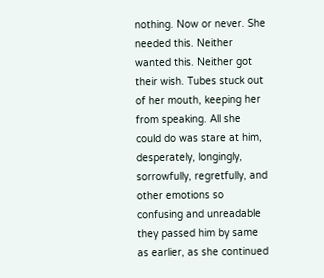nothing. Now or never. She needed this. Neither wanted this. Neither got their wish. Tubes stuck out of her mouth, keeping her from speaking. All she could do was stare at him, desperately, longingly, sorrowfully, regretfully, and other emotions so confusing and unreadable they passed him by same as earlier, as she continued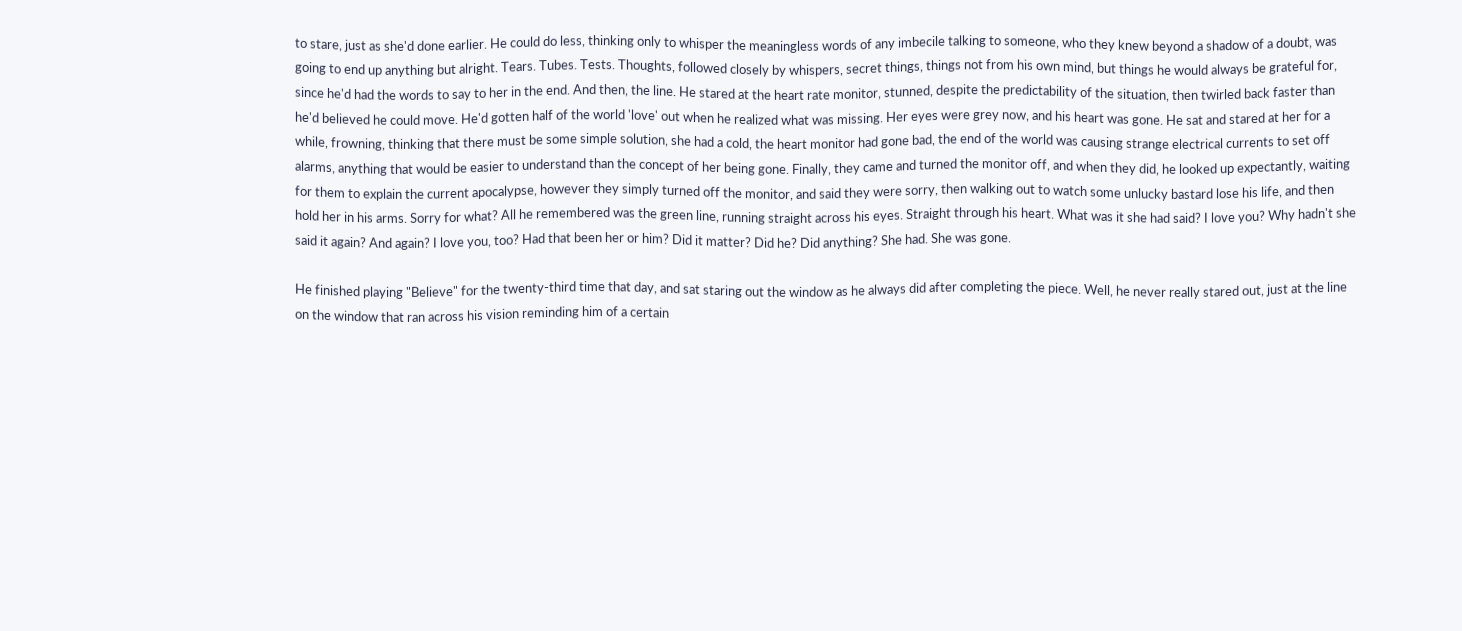to stare, just as she'd done earlier. He could do less, thinking only to whisper the meaningless words of any imbecile talking to someone, who they knew beyond a shadow of a doubt, was going to end up anything but alright. Tears. Tubes. Tests. Thoughts, followed closely by whispers, secret things, things not from his own mind, but things he would always be grateful for, since he'd had the words to say to her in the end. And then, the line. He stared at the heart rate monitor, stunned, despite the predictability of the situation, then twirled back faster than he'd believed he could move. He'd gotten half of the world 'love' out when he realized what was missing. Her eyes were grey now, and his heart was gone. He sat and stared at her for a while, frowning, thinking that there must be some simple solution, she had a cold, the heart monitor had gone bad, the end of the world was causing strange electrical currents to set off alarms, anything that would be easier to understand than the concept of her being gone. Finally, they came and turned the monitor off, and when they did, he looked up expectantly, waiting for them to explain the current apocalypse, however they simply turned off the monitor, and said they were sorry, then walking out to watch some unlucky bastard lose his life, and then hold her in his arms. Sorry for what? All he remembered was the green line, running straight across his eyes. Straight through his heart. What was it she had said? I love you? Why hadn't she said it again? And again? I love you, too? Had that been her or him? Did it matter? Did he? Did anything? She had. She was gone.

He finished playing "Believe" for the twenty-third time that day, and sat staring out the window as he always did after completing the piece. Well, he never really stared out, just at the line on the window that ran across his vision reminding him of a certain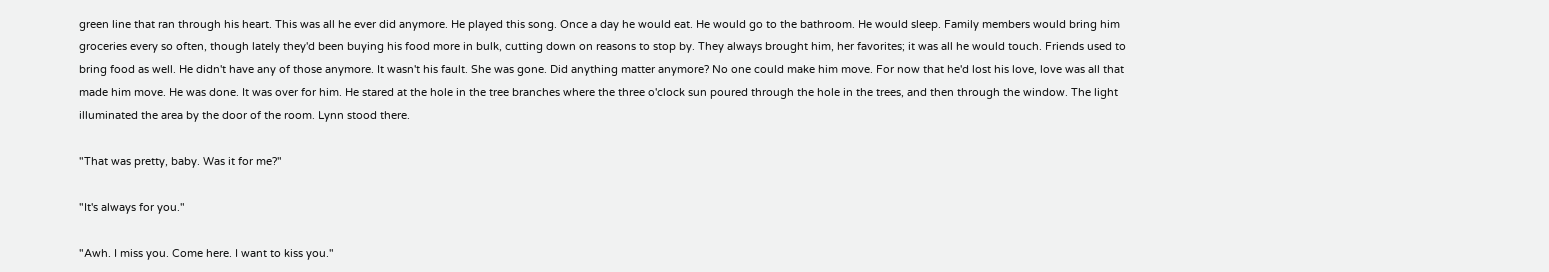green line that ran through his heart. This was all he ever did anymore. He played this song. Once a day he would eat. He would go to the bathroom. He would sleep. Family members would bring him groceries every so often, though lately they'd been buying his food more in bulk, cutting down on reasons to stop by. They always brought him, her favorites; it was all he would touch. Friends used to bring food as well. He didn't have any of those anymore. It wasn't his fault. She was gone. Did anything matter anymore? No one could make him move. For now that he'd lost his love, love was all that made him move. He was done. It was over for him. He stared at the hole in the tree branches where the three o'clock sun poured through the hole in the trees, and then through the window. The light illuminated the area by the door of the room. Lynn stood there.

"That was pretty, baby. Was it for me?"

"It's always for you."

"Awh. I miss you. Come here. I want to kiss you."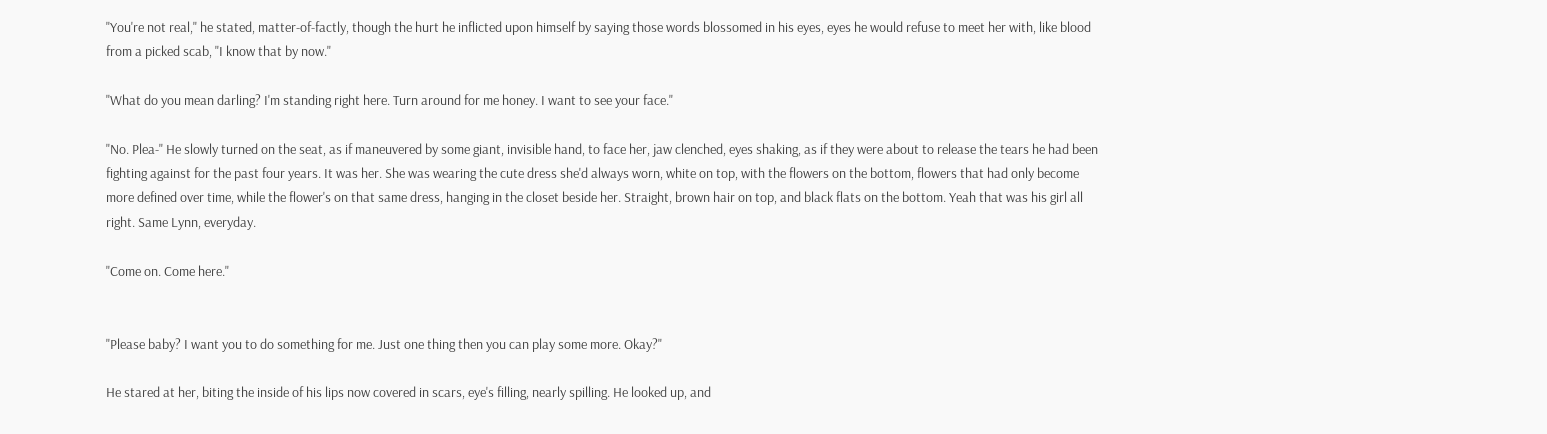"You're not real," he stated, matter-of-factly, though the hurt he inflicted upon himself by saying those words blossomed in his eyes, eyes he would refuse to meet her with, like blood from a picked scab, "I know that by now."

"What do you mean darling? I'm standing right here. Turn around for me honey. I want to see your face."

"No. Plea-" He slowly turned on the seat, as if maneuvered by some giant, invisible hand, to face her, jaw clenched, eyes shaking, as if they were about to release the tears he had been fighting against for the past four years. It was her. She was wearing the cute dress she'd always worn, white on top, with the flowers on the bottom, flowers that had only become more defined over time, while the flower's on that same dress, hanging in the closet beside her. Straight, brown hair on top, and black flats on the bottom. Yeah that was his girl all right. Same Lynn, everyday.

"Come on. Come here."


"Please baby? I want you to do something for me. Just one thing then you can play some more. Okay?"

He stared at her, biting the inside of his lips now covered in scars, eye's filling, nearly spilling. He looked up, and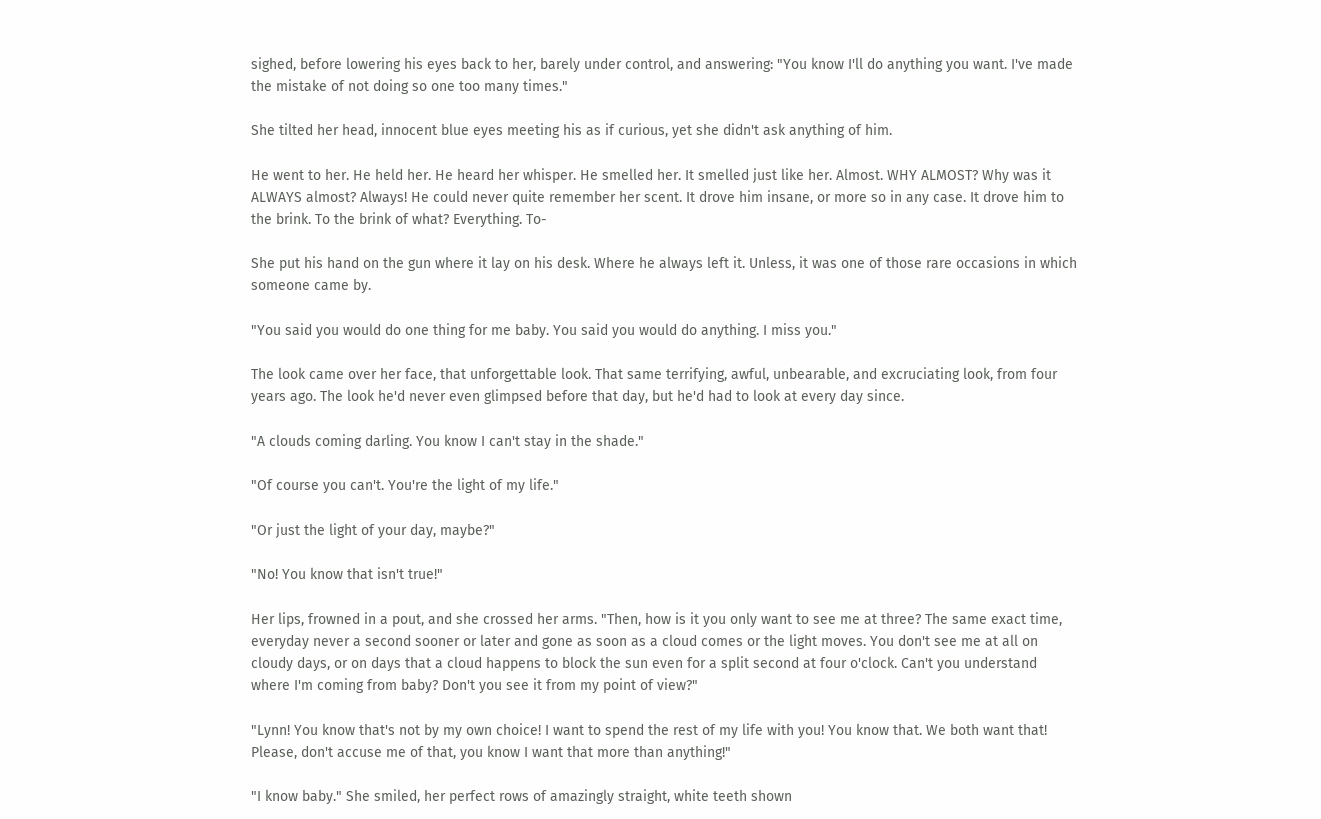sighed, before lowering his eyes back to her, barely under control, and answering: "You know I'll do anything you want. I've made the mistake of not doing so one too many times."

She tilted her head, innocent blue eyes meeting his as if curious, yet she didn't ask anything of him.

He went to her. He held her. He heard her whisper. He smelled her. It smelled just like her. Almost. WHY ALMOST? Why was it ALWAYS almost? Always! He could never quite remember her scent. It drove him insane, or more so in any case. It drove him to the brink. To the brink of what? Everything. To-

She put his hand on the gun where it lay on his desk. Where he always left it. Unless, it was one of those rare occasions in which someone came by.

"You said you would do one thing for me baby. You said you would do anything. I miss you."

The look came over her face, that unforgettable look. That same terrifying, awful, unbearable, and excruciating look, from four years ago. The look he'd never even glimpsed before that day, but he'd had to look at every day since.

"A clouds coming darling. You know I can't stay in the shade."

"Of course you can't. You're the light of my life."

"Or just the light of your day, maybe?"

"No! You know that isn't true!"

Her lips, frowned in a pout, and she crossed her arms. "Then, how is it you only want to see me at three? The same exact time, everyday never a second sooner or later and gone as soon as a cloud comes or the light moves. You don't see me at all on cloudy days, or on days that a cloud happens to block the sun even for a split second at four o'clock. Can't you understand where I'm coming from baby? Don't you see it from my point of view?"

"Lynn! You know that's not by my own choice! I want to spend the rest of my life with you! You know that. We both want that! Please, don't accuse me of that, you know I want that more than anything!"

"I know baby." She smiled, her perfect rows of amazingly straight, white teeth shown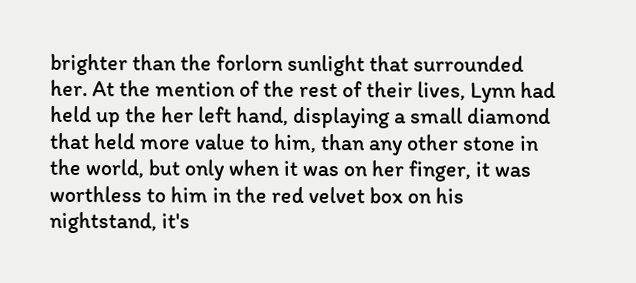brighter than the forlorn sunlight that surrounded her. At the mention of the rest of their lives, Lynn had held up the her left hand, displaying a small diamond that held more value to him, than any other stone in the world, but only when it was on her finger, it was worthless to him in the red velvet box on his nightstand, it's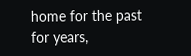home for the past for years,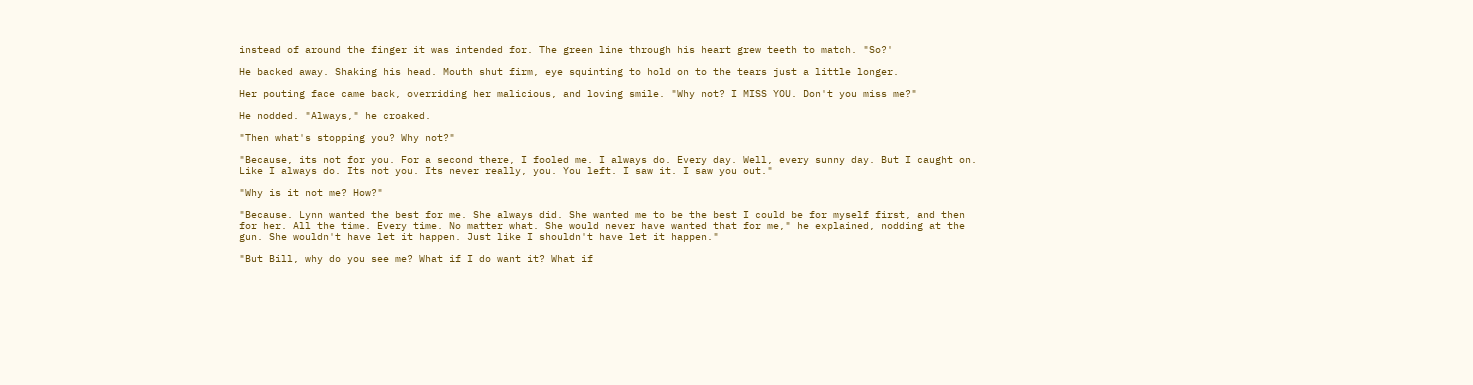instead of around the finger it was intended for. The green line through his heart grew teeth to match. "So?'

He backed away. Shaking his head. Mouth shut firm, eye squinting to hold on to the tears just a little longer.

Her pouting face came back, overriding her malicious, and loving smile. "Why not? I MISS YOU. Don't you miss me?"

He nodded. "Always," he croaked.

"Then what's stopping you? Why not?"

"Because, its not for you. For a second there, I fooled me. I always do. Every day. Well, every sunny day. But I caught on. Like I always do. Its not you. Its never really, you. You left. I saw it. I saw you out."

"Why is it not me? How?"

"Because. Lynn wanted the best for me. She always did. She wanted me to be the best I could be for myself first, and then for her. All the time. Every time. No matter what. She would never have wanted that for me," he explained, nodding at the gun. She wouldn't have let it happen. Just like I shouldn't have let it happen."

"But Bill, why do you see me? What if I do want it? What if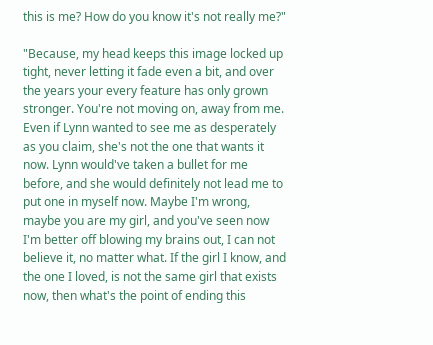this is me? How do you know it's not really me?"

"Because, my head keeps this image locked up tight, never letting it fade even a bit, and over the years your every feature has only grown stronger. You're not moving on, away from me. Even if Lynn wanted to see me as desperately as you claim, she's not the one that wants it now. Lynn would've taken a bullet for me before, and she would definitely not lead me to put one in myself now. Maybe I'm wrong, maybe you are my girl, and you've seen now I'm better off blowing my brains out, I can not believe it, no matter what. If the girl I know, and the one I loved, is not the same girl that exists now, then what's the point of ending this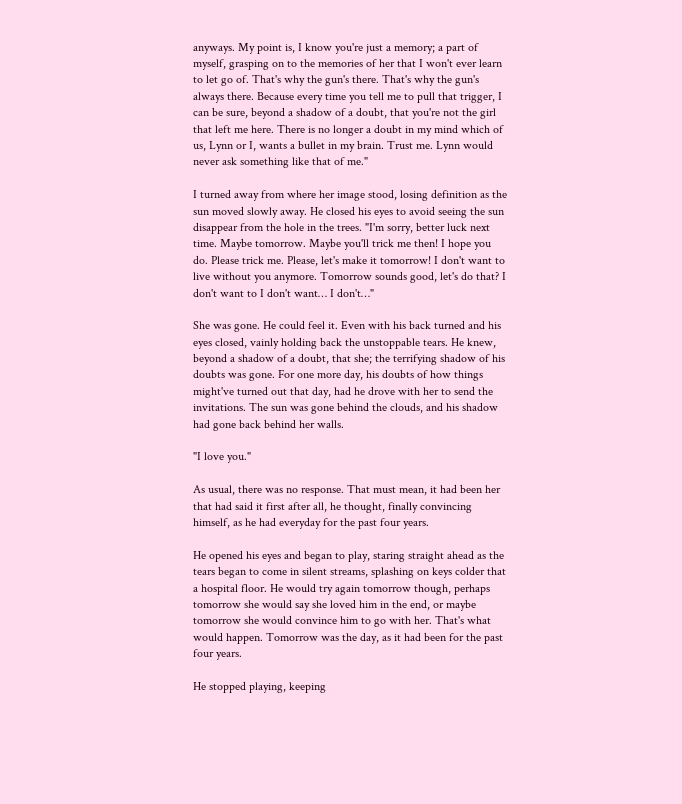anyways. My point is, I know you're just a memory; a part of myself, grasping on to the memories of her that I won't ever learn to let go of. That's why the gun's there. That's why the gun's always there. Because every time you tell me to pull that trigger, I can be sure, beyond a shadow of a doubt, that you're not the girl that left me here. There is no longer a doubt in my mind which of us, Lynn or I, wants a bullet in my brain. Trust me. Lynn would never ask something like that of me."

I turned away from where her image stood, losing definition as the sun moved slowly away. He closed his eyes to avoid seeing the sun disappear from the hole in the trees. "I'm sorry, better luck next time. Maybe tomorrow. Maybe you'll trick me then! I hope you do. Please trick me. Please, let's make it tomorrow! I don't want to live without you anymore. Tomorrow sounds good, let's do that? I don't want to I don't want… I don't…"

She was gone. He could feel it. Even with his back turned and his eyes closed, vainly holding back the unstoppable tears. He knew, beyond a shadow of a doubt, that she; the terrifying shadow of his doubts was gone. For one more day, his doubts of how things might've turned out that day, had he drove with her to send the invitations. The sun was gone behind the clouds, and his shadow had gone back behind her walls.

"I love you."

As usual, there was no response. That must mean, it had been her that had said it first after all, he thought, finally convincing himself, as he had everyday for the past four years.

He opened his eyes and began to play, staring straight ahead as the tears began to come in silent streams, splashing on keys colder that a hospital floor. He would try again tomorrow though, perhaps tomorrow she would say she loved him in the end, or maybe tomorrow she would convince him to go with her. That's what would happen. Tomorrow was the day, as it had been for the past four years.

He stopped playing, keeping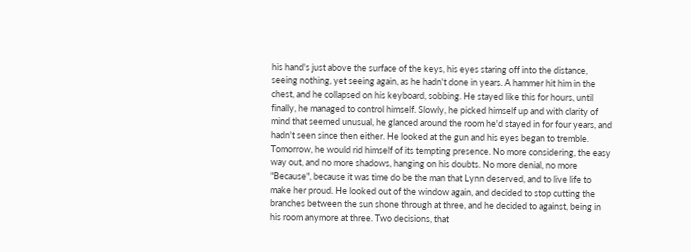his hand's just above the surface of the keys, his eyes staring off into the distance, seeing nothing, yet seeing again, as he hadn't done in years. A hammer hit him in the chest, and he collapsed on his keyboard, sobbing. He stayed like this for hours, until finally, he managed to control himself. Slowly, he picked himself up and with clarity of mind that seemed unusual, he glanced around the room he'd stayed in for four years, and hadn't seen since then either. He looked at the gun and his eyes began to tremble. Tomorrow, he would rid himself of its tempting presence. No more considering, the easy way out, and no more shadows, hanging on his doubts. No more denial, no more "Because", because it was time do be the man that Lynn deserved, and to live life to make her proud. He looked out of the window again, and decided to stop cutting the branches between the sun shone through at three, and he decided to against, being in his room anymore at three. Two decisions, that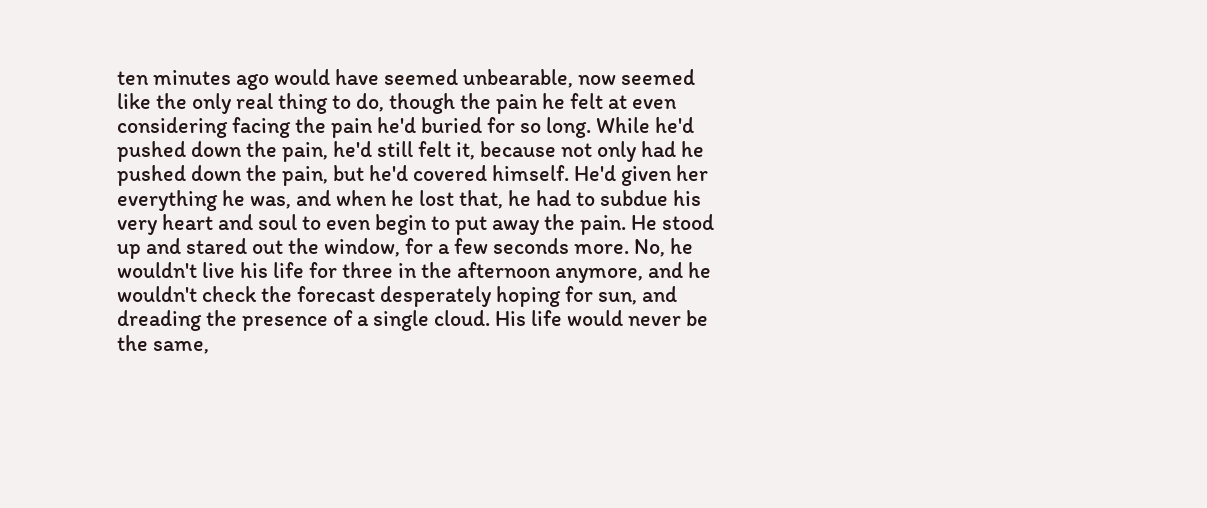ten minutes ago would have seemed unbearable, now seemed like the only real thing to do, though the pain he felt at even considering facing the pain he'd buried for so long. While he'd pushed down the pain, he'd still felt it, because not only had he pushed down the pain, but he'd covered himself. He'd given her everything he was, and when he lost that, he had to subdue his very heart and soul to even begin to put away the pain. He stood up and stared out the window, for a few seconds more. No, he wouldn't live his life for three in the afternoon anymore, and he wouldn't check the forecast desperately hoping for sun, and dreading the presence of a single cloud. His life would never be the same,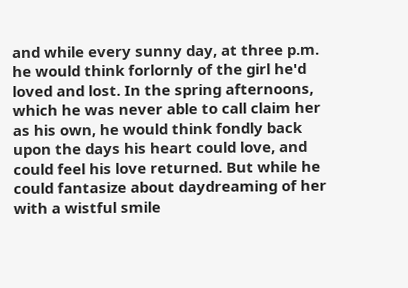and while every sunny day, at three p.m. he would think forlornly of the girl he'd loved and lost. In the spring afternoons, which he was never able to call claim her as his own, he would think fondly back upon the days his heart could love, and could feel his love returned. But while he could fantasize about daydreaming of her with a wistful smile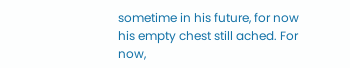sometime in his future, for now his empty chest still ached. For now,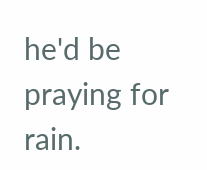he'd be praying for rain.